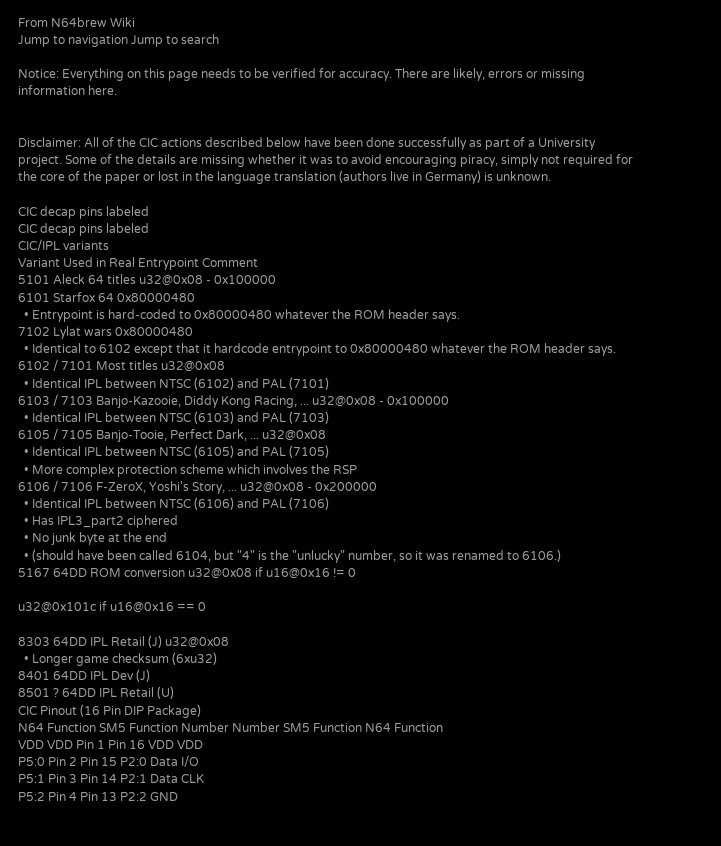From N64brew Wiki
Jump to navigation Jump to search

Notice: Everything on this page needs to be verified for accuracy. There are likely, errors or missing information here.


Disclaimer: All of the CIC actions described below have been done successfully as part of a University project. Some of the details are missing whether it was to avoid encouraging piracy, simply not required for the core of the paper or lost in the language translation (authors live in Germany) is unknown.

CIC decap pins labeled
CIC decap pins labeled
CIC/IPL variants
Variant Used in Real Entrypoint Comment
5101 Aleck 64 titles u32@0x08 - 0x100000
6101 Starfox 64 0x80000480
  • Entrypoint is hard-coded to 0x80000480 whatever the ROM header says.
7102 Lylat wars 0x80000480
  • Identical to 6102 except that it hardcode entrypoint to 0x80000480 whatever the ROM header says.
6102 / 7101 Most titles u32@0x08
  • Identical IPL between NTSC (6102) and PAL (7101)
6103 / 7103 Banjo-Kazooie, Diddy Kong Racing, ... u32@0x08 - 0x100000
  • Identical IPL between NTSC (6103) and PAL (7103)
6105 / 7105 Banjo-Tooie, Perfect Dark, ... u32@0x08
  • Identical IPL between NTSC (6105) and PAL (7105)
  • More complex protection scheme which involves the RSP
6106 / 7106 F-ZeroX, Yoshi's Story, ... u32@0x08 - 0x200000
  • Identical IPL between NTSC (6106) and PAL (7106)
  • Has IPL3_part2 ciphered
  • No junk byte at the end
  • (should have been called 6104, but "4" is the "unlucky" number, so it was renamed to 6106.)
5167 64DD ROM conversion u32@0x08 if u16@0x16 != 0

u32@0x101c if u16@0x16 == 0

8303 64DD IPL Retail (J) u32@0x08
  • Longer game checksum (6xu32)
8401 64DD IPL Dev (J)
8501 ? 64DD IPL Retail (U)
CIC Pinout (16 Pin DIP Package)
N64 Function SM5 Function Number Number SM5 Function N64 Function
VDD VDD Pin 1 Pin 16 VDD VDD
P5:0 Pin 2 Pin 15 P2:0 Data I/O
P5:1 Pin 3 Pin 14 P2:1 Data CLK
P5:2 Pin 4 Pin 13 P2:2 GND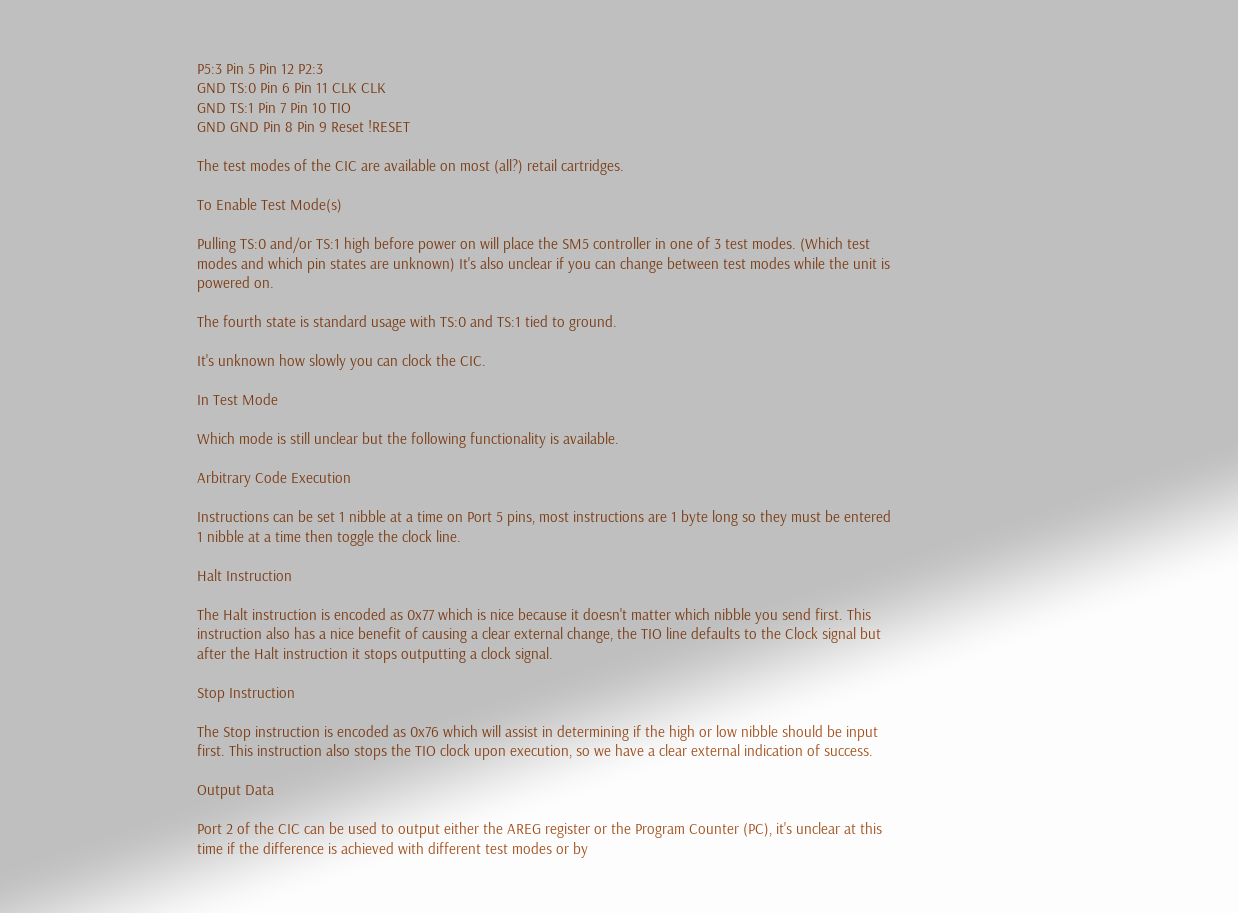P5:3 Pin 5 Pin 12 P2:3
GND TS:0 Pin 6 Pin 11 CLK CLK
GND TS:1 Pin 7 Pin 10 TIO
GND GND Pin 8 Pin 9 Reset !RESET

The test modes of the CIC are available on most (all?) retail cartridges.

To Enable Test Mode(s)

Pulling TS:0 and/or TS:1 high before power on will place the SM5 controller in one of 3 test modes. (Which test modes and which pin states are unknown) It's also unclear if you can change between test modes while the unit is powered on.

The fourth state is standard usage with TS:0 and TS:1 tied to ground.

It's unknown how slowly you can clock the CIC.

In Test Mode

Which mode is still unclear but the following functionality is available.

Arbitrary Code Execution

Instructions can be set 1 nibble at a time on Port 5 pins, most instructions are 1 byte long so they must be entered 1 nibble at a time then toggle the clock line.

Halt Instruction

The Halt instruction is encoded as 0x77 which is nice because it doesn't matter which nibble you send first. This instruction also has a nice benefit of causing a clear external change, the TIO line defaults to the Clock signal but after the Halt instruction it stops outputting a clock signal.

Stop Instruction

The Stop instruction is encoded as 0x76 which will assist in determining if the high or low nibble should be input first. This instruction also stops the TIO clock upon execution, so we have a clear external indication of success.

Output Data

Port 2 of the CIC can be used to output either the AREG register or the Program Counter (PC), it's unclear at this time if the difference is achieved with different test modes or by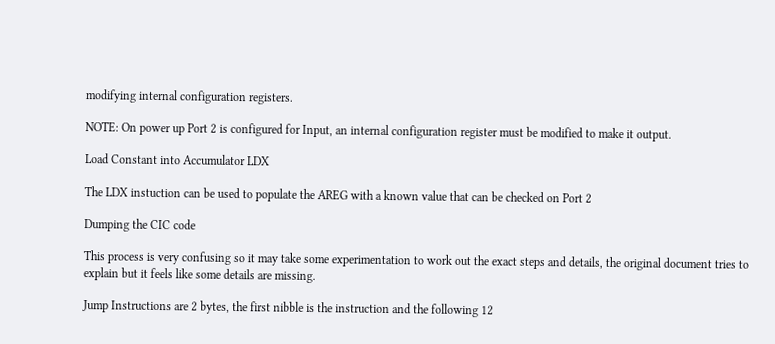modifying internal configuration registers.

NOTE: On power up Port 2 is configured for Input, an internal configuration register must be modified to make it output.

Load Constant into Accumulator LDX

The LDX instuction can be used to populate the AREG with a known value that can be checked on Port 2

Dumping the CIC code

This process is very confusing so it may take some experimentation to work out the exact steps and details, the original document tries to explain but it feels like some details are missing.

Jump Instructions are 2 bytes, the first nibble is the instruction and the following 12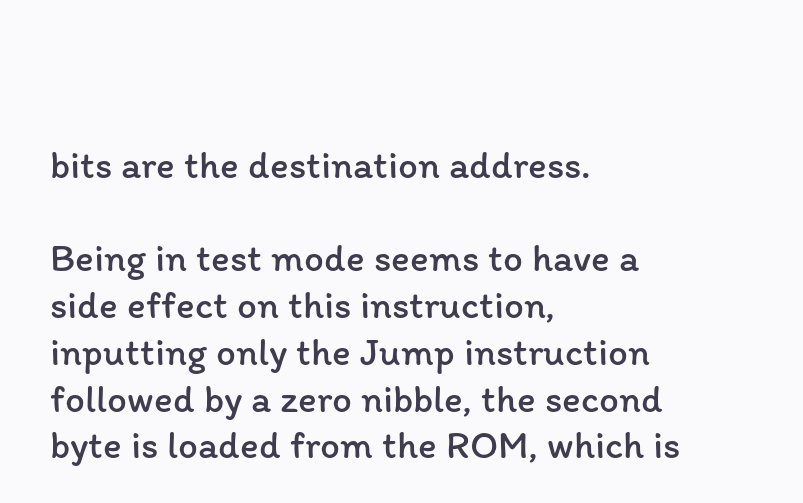bits are the destination address.

Being in test mode seems to have a side effect on this instruction, inputting only the Jump instruction followed by a zero nibble, the second byte is loaded from the ROM, which is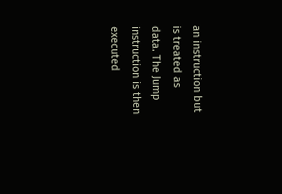an instruction but is treated as data. The Jump instruction is then executed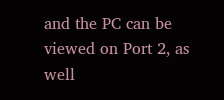and the PC can be viewed on Port 2, as well